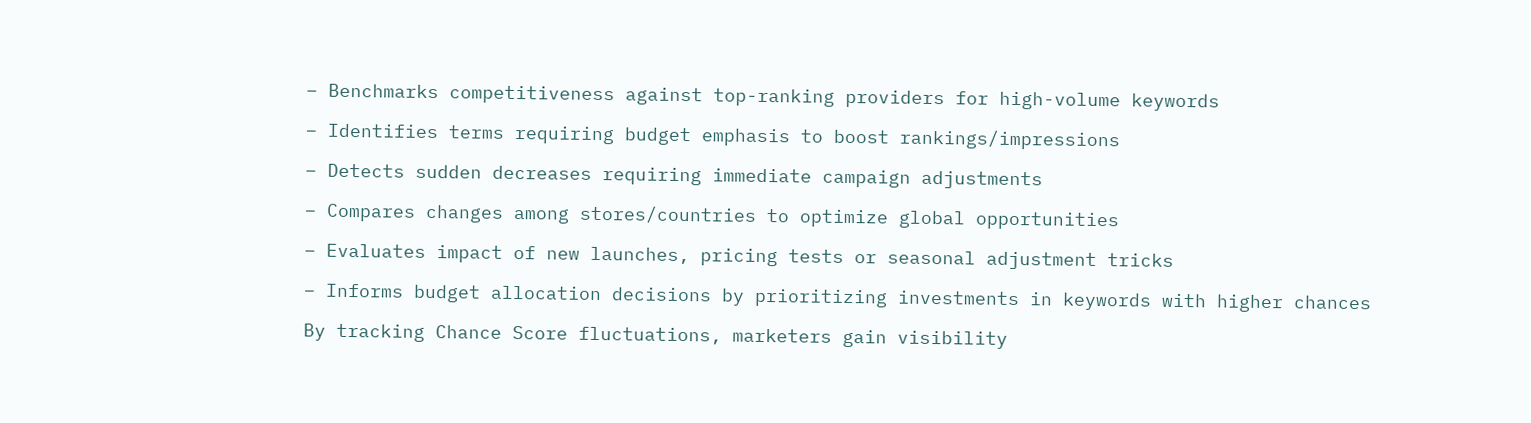– Benchmarks competitiveness against top-ranking providers for high-volume keywords

– Identifies terms requiring budget emphasis to boost rankings/impressions

– Detects sudden decreases requiring immediate campaign adjustments

– Compares changes among stores/countries to optimize global opportunities

– Evaluates impact of new launches, pricing tests or seasonal adjustment tricks

– Informs budget allocation decisions by prioritizing investments in keywords with higher chances

By tracking Chance Score fluctuations, marketers gain visibility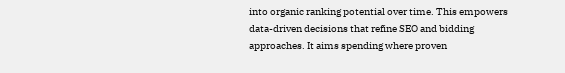into organic ranking potential over time. This empowers data-driven decisions that refine SEO and bidding approaches. It aims spending where proven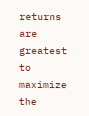returns are greatest to maximize the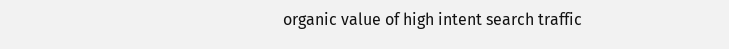organic value of high intent search traffic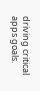driving critical apps goals.